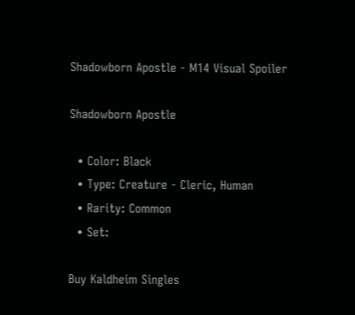Shadowborn Apostle - M14 Visual Spoiler

Shadowborn Apostle

  • Color: Black
  • Type: Creature - Cleric, Human
  • Rarity: Common
  • Set:

Buy Kaldheim Singles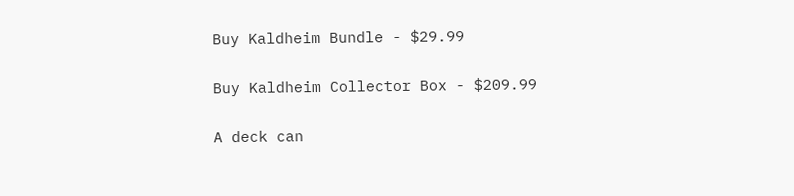Buy Kaldheim Bundle - $29.99

Buy Kaldheim Collector Box - $209.99

A deck can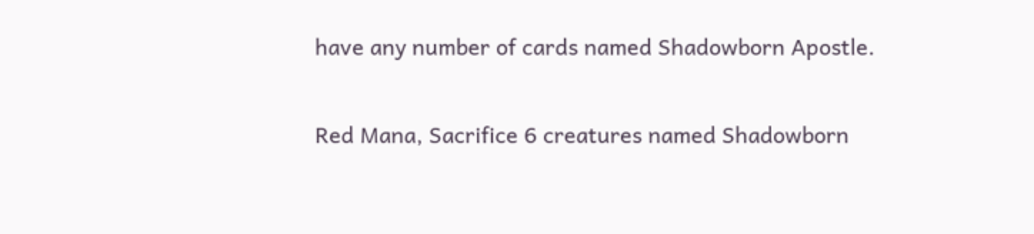have any number of cards named Shadowborn Apostle.

Red Mana, Sacrifice 6 creatures named Shadowborn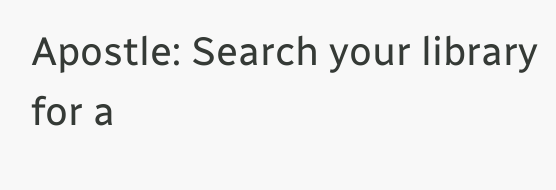Apostle: Search your library for a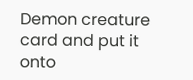Demon creature card and put it onto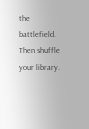the battlefield. Then shuffle your library.